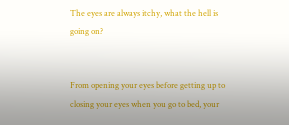The eyes are always itchy, what the hell is going on?


From opening your eyes before getting up to closing your eyes when you go to bed, your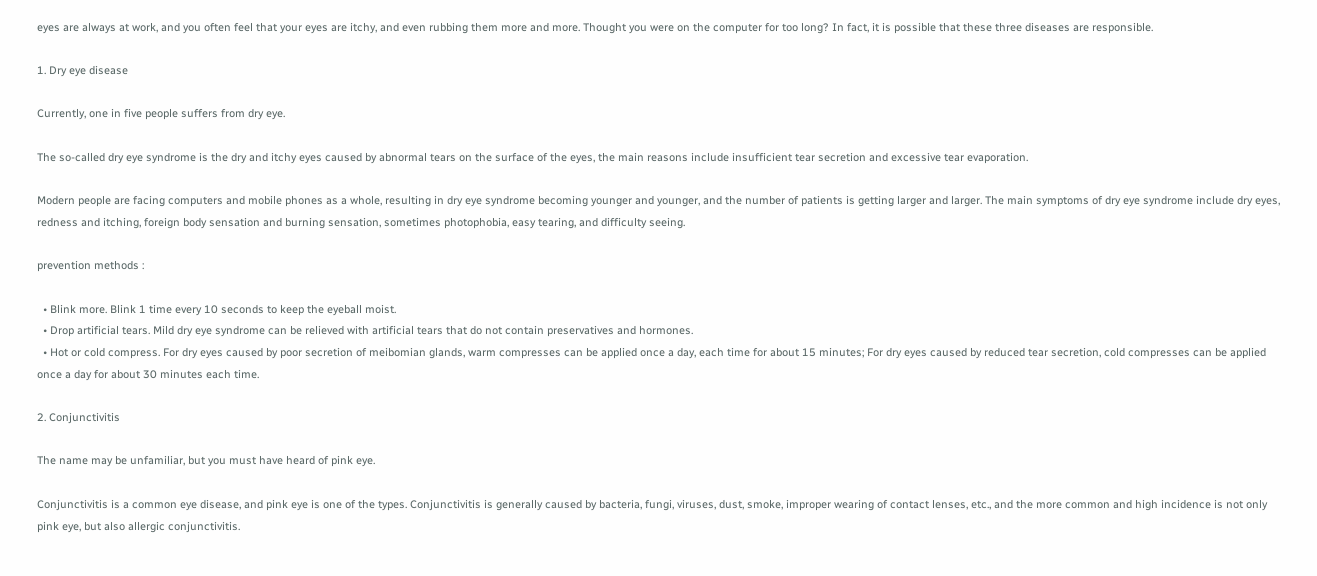eyes are always at work, and you often feel that your eyes are itchy, and even rubbing them more and more. Thought you were on the computer for too long? In fact, it is possible that these three diseases are responsible.

1. Dry eye disease

Currently, one in five people suffers from dry eye.

The so-called dry eye syndrome is the dry and itchy eyes caused by abnormal tears on the surface of the eyes, the main reasons include insufficient tear secretion and excessive tear evaporation.

Modern people are facing computers and mobile phones as a whole, resulting in dry eye syndrome becoming younger and younger, and the number of patients is getting larger and larger. The main symptoms of dry eye syndrome include dry eyes, redness and itching, foreign body sensation and burning sensation, sometimes photophobia, easy tearing, and difficulty seeing.

prevention methods :

  • Blink more. Blink 1 time every 10 seconds to keep the eyeball moist.
  • Drop artificial tears. Mild dry eye syndrome can be relieved with artificial tears that do not contain preservatives and hormones.
  • Hot or cold compress. For dry eyes caused by poor secretion of meibomian glands, warm compresses can be applied once a day, each time for about 15 minutes; For dry eyes caused by reduced tear secretion, cold compresses can be applied once a day for about 30 minutes each time.

2. Conjunctivitis

The name may be unfamiliar, but you must have heard of pink eye.

Conjunctivitis is a common eye disease, and pink eye is one of the types. Conjunctivitis is generally caused by bacteria, fungi, viruses, dust, smoke, improper wearing of contact lenses, etc., and the more common and high incidence is not only pink eye, but also allergic conjunctivitis.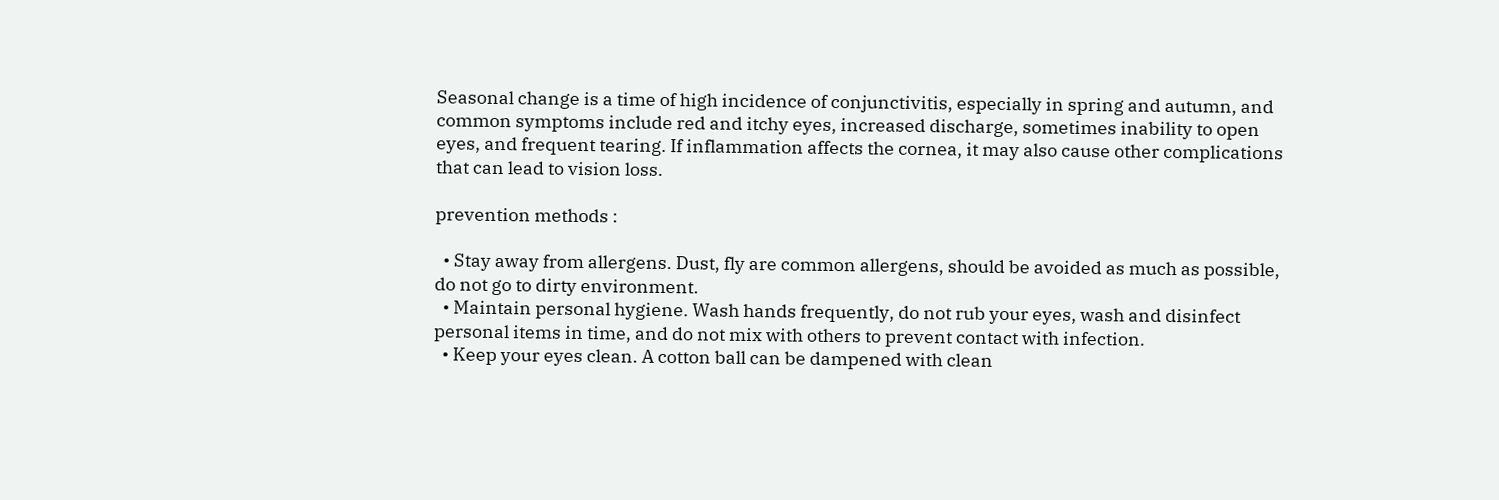Seasonal change is a time of high incidence of conjunctivitis, especially in spring and autumn, and common symptoms include red and itchy eyes, increased discharge, sometimes inability to open eyes, and frequent tearing. If inflammation affects the cornea, it may also cause other complications that can lead to vision loss.

prevention methods :

  • Stay away from allergens. Dust, fly are common allergens, should be avoided as much as possible, do not go to dirty environment.
  • Maintain personal hygiene. Wash hands frequently, do not rub your eyes, wash and disinfect personal items in time, and do not mix with others to prevent contact with infection.
  • Keep your eyes clean. A cotton ball can be dampened with clean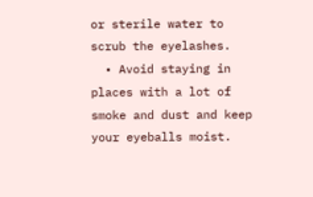or sterile water to scrub the eyelashes.
  • Avoid staying in places with a lot of smoke and dust and keep your eyeballs moist.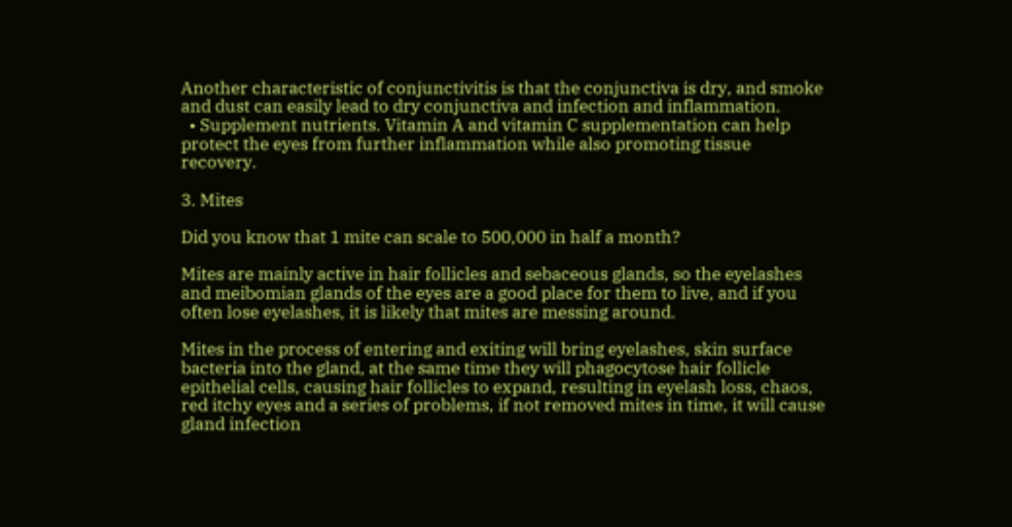Another characteristic of conjunctivitis is that the conjunctiva is dry, and smoke and dust can easily lead to dry conjunctiva and infection and inflammation.
  • Supplement nutrients. Vitamin A and vitamin C supplementation can help protect the eyes from further inflammation while also promoting tissue recovery.

3. Mites

Did you know that 1 mite can scale to 500,000 in half a month?

Mites are mainly active in hair follicles and sebaceous glands, so the eyelashes and meibomian glands of the eyes are a good place for them to live, and if you often lose eyelashes, it is likely that mites are messing around.

Mites in the process of entering and exiting will bring eyelashes, skin surface bacteria into the gland, at the same time they will phagocytose hair follicle epithelial cells, causing hair follicles to expand, resulting in eyelash loss, chaos, red itchy eyes and a series of problems, if not removed mites in time, it will cause gland infection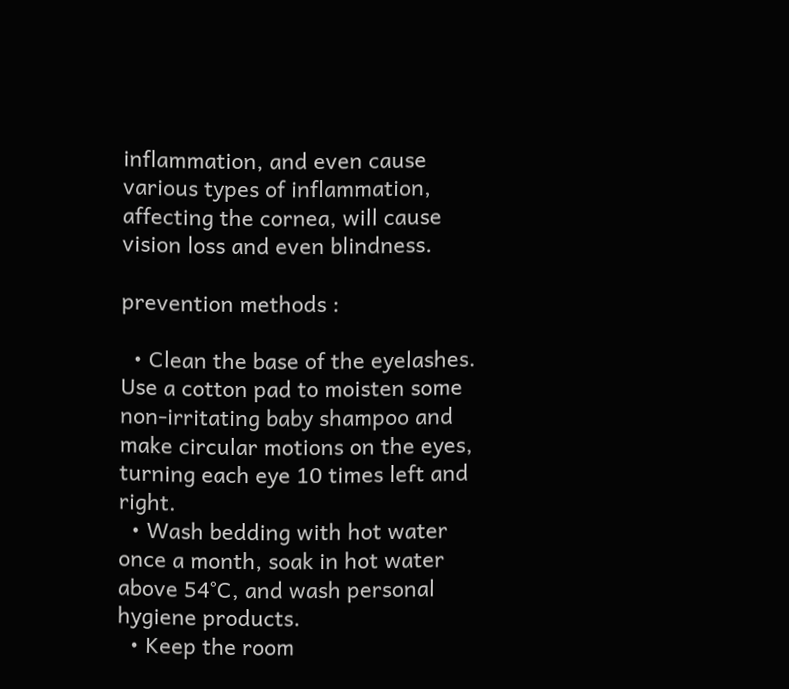inflammation, and even cause various types of inflammation, affecting the cornea, will cause vision loss and even blindness.

prevention methods :

  • Clean the base of the eyelashes. Use a cotton pad to moisten some non-irritating baby shampoo and make circular motions on the eyes, turning each eye 10 times left and right.
  • Wash bedding with hot water once a month, soak in hot water above 54°C, and wash personal hygiene products.
  • Keep the room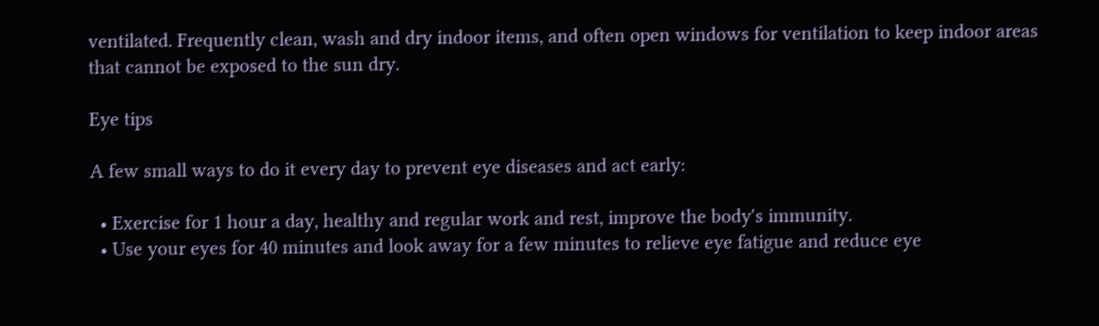ventilated. Frequently clean, wash and dry indoor items, and often open windows for ventilation to keep indoor areas that cannot be exposed to the sun dry.

Eye tips

A few small ways to do it every day to prevent eye diseases and act early:

  • Exercise for 1 hour a day, healthy and regular work and rest, improve the body's immunity.
  • Use your eyes for 40 minutes and look away for a few minutes to relieve eye fatigue and reduce eye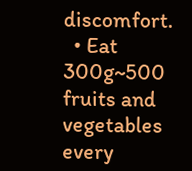discomfort.
  • Eat 300g~500 fruits and vegetables every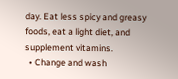day. Eat less spicy and greasy foods, eat a light diet, and supplement vitamins.
  • Change and wash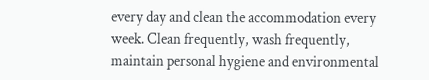every day and clean the accommodation every week. Clean frequently, wash frequently, maintain personal hygiene and environmental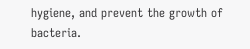hygiene, and prevent the growth of bacteria.